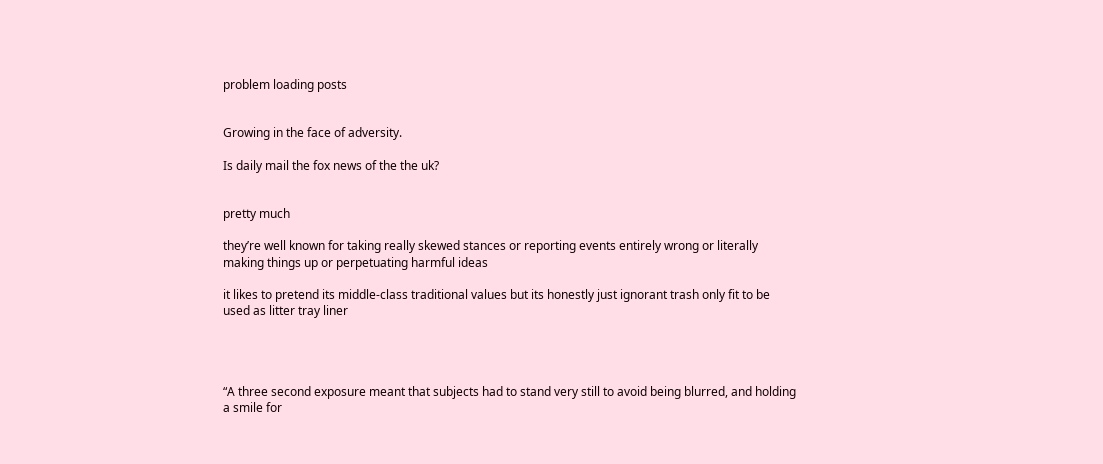problem loading posts


Growing in the face of adversity.

Is daily mail the fox news of the the uk?


pretty much

they’re well known for taking really skewed stances or reporting events entirely wrong or literally making things up or perpetuating harmful ideas

it likes to pretend its middle-class traditional values but its honestly just ignorant trash only fit to be used as litter tray liner




“A three second exposure meant that subjects had to stand very still to avoid being blurred, and holding a smile for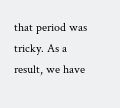that period was tricky. As a result, we have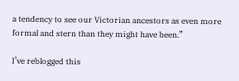a tendency to see our Victorian ancestors as even more formal and stern than they might have been.”

I’ve reblogged this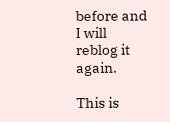before and I will reblog it again.

This is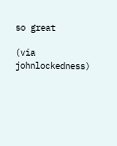so great

(via johnlockedness)